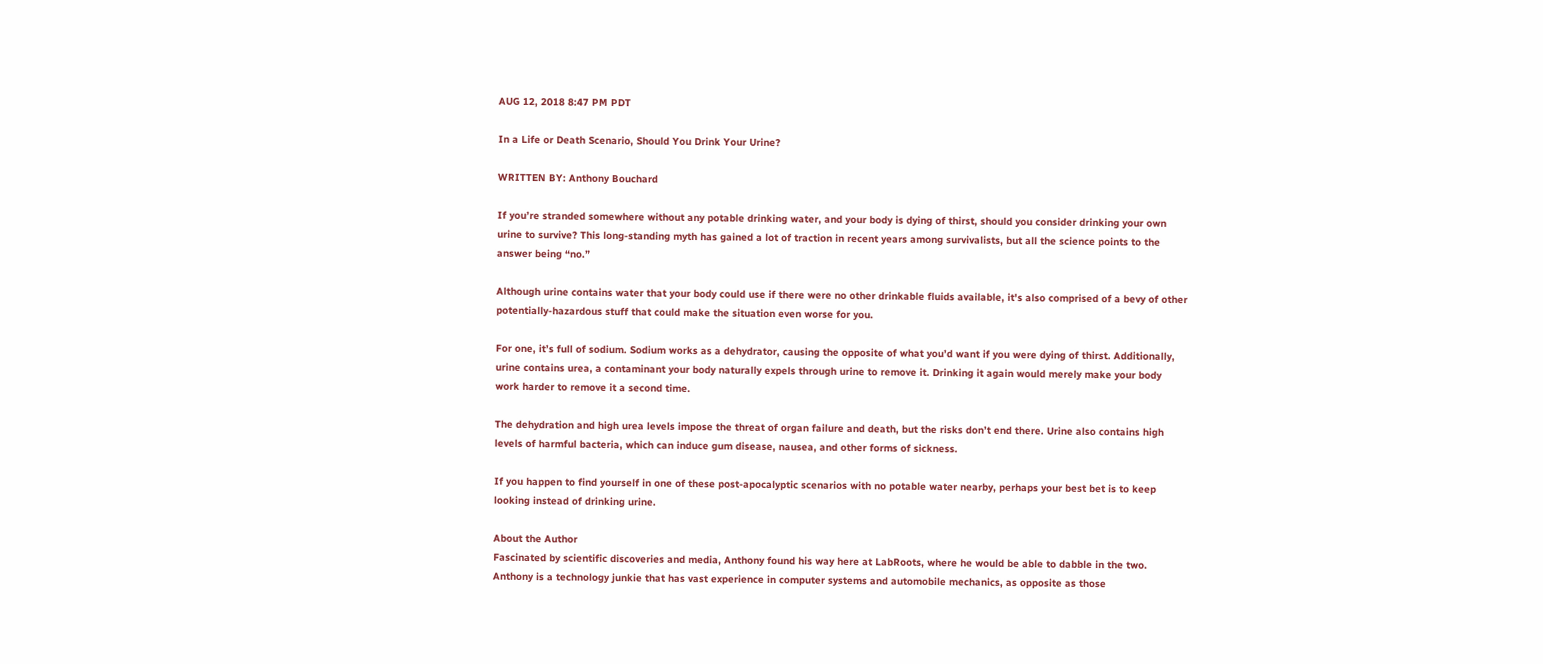AUG 12, 2018 8:47 PM PDT

In a Life or Death Scenario, Should You Drink Your Urine?

WRITTEN BY: Anthony Bouchard

If you’re stranded somewhere without any potable drinking water, and your body is dying of thirst, should you consider drinking your own urine to survive? This long-standing myth has gained a lot of traction in recent years among survivalists, but all the science points to the answer being “no.”

Although urine contains water that your body could use if there were no other drinkable fluids available, it's also comprised of a bevy of other potentially-hazardous stuff that could make the situation even worse for you.

For one, it’s full of sodium. Sodium works as a dehydrator, causing the opposite of what you’d want if you were dying of thirst. Additionally, urine contains urea, a contaminant your body naturally expels through urine to remove it. Drinking it again would merely make your body work harder to remove it a second time.

The dehydration and high urea levels impose the threat of organ failure and death, but the risks don’t end there. Urine also contains high levels of harmful bacteria, which can induce gum disease, nausea, and other forms of sickness.

If you happen to find yourself in one of these post-apocalyptic scenarios with no potable water nearby, perhaps your best bet is to keep looking instead of drinking urine.

About the Author
Fascinated by scientific discoveries and media, Anthony found his way here at LabRoots, where he would be able to dabble in the two. Anthony is a technology junkie that has vast experience in computer systems and automobile mechanics, as opposite as those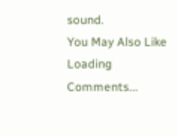sound.
You May Also Like
Loading Comments...